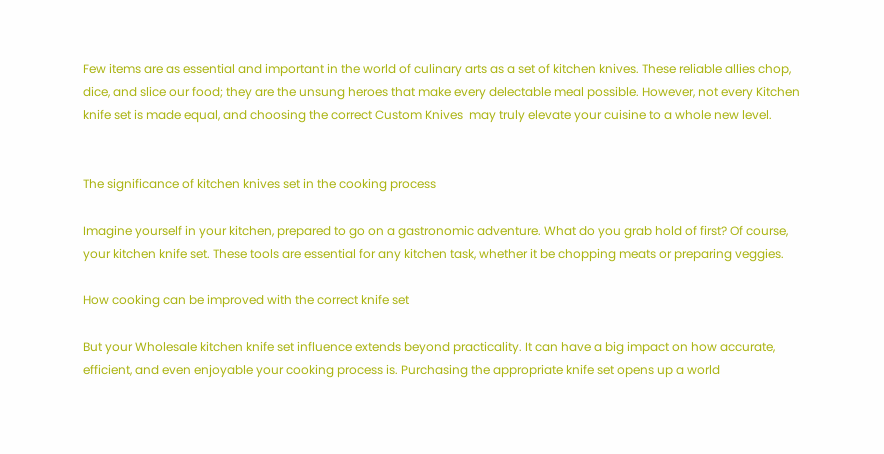Few items are as essential and important in the world of culinary arts as a set of kitchen knives. These reliable allies chop, dice, and slice our food; they are the unsung heroes that make every delectable meal possible. However, not every Kitchen knife set is made equal, and choosing the correct Custom Knives  may truly elevate your cuisine to a whole new level.


The significance of kitchen knives set in the cooking process

Imagine yourself in your kitchen, prepared to go on a gastronomic adventure. What do you grab hold of first? Of course, your kitchen knife set. These tools are essential for any kitchen task, whether it be chopping meats or preparing veggies.

How cooking can be improved with the correct knife set

But your Wholesale kitchen knife set influence extends beyond practicality. It can have a big impact on how accurate, efficient, and even enjoyable your cooking process is. Purchasing the appropriate knife set opens up a world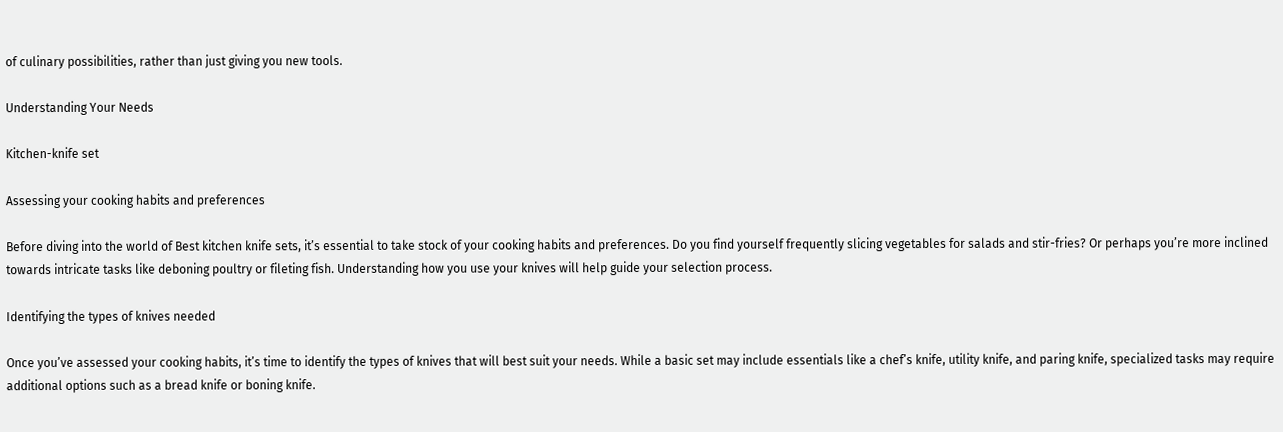of culinary possibilities, rather than just giving you new tools.

Understanding Your Needs

Kitchen-knife set

Assessing your cooking habits and preferences

Before diving into the world of Best kitchen knife sets, it’s essential to take stock of your cooking habits and preferences. Do you find yourself frequently slicing vegetables for salads and stir-fries? Or perhaps you’re more inclined towards intricate tasks like deboning poultry or fileting fish. Understanding how you use your knives will help guide your selection process.

Identifying the types of knives needed

Once you’ve assessed your cooking habits, it’s time to identify the types of knives that will best suit your needs. While a basic set may include essentials like a chef’s knife, utility knife, and paring knife, specialized tasks may require additional options such as a bread knife or boning knife.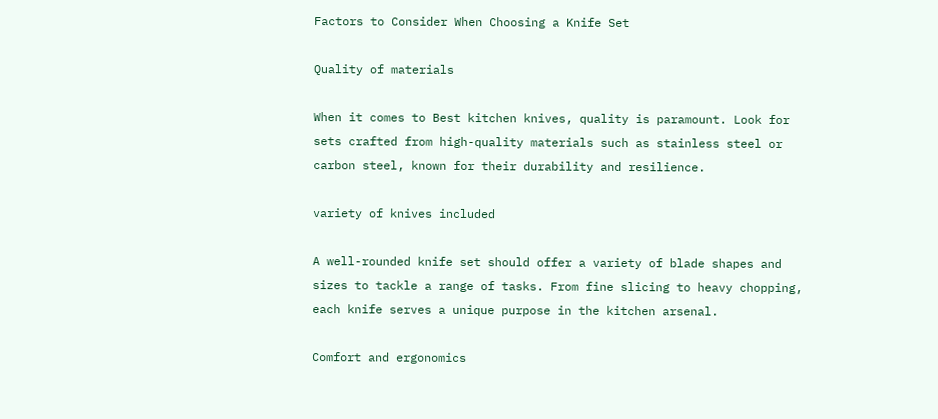Factors to Consider When Choosing a Knife Set

Quality of materials

When it comes to Best kitchen knives, quality is paramount. Look for sets crafted from high-quality materials such as stainless steel or carbon steel, known for their durability and resilience.

variety of knives included

A well-rounded knife set should offer a variety of blade shapes and sizes to tackle a range of tasks. From fine slicing to heavy chopping, each knife serves a unique purpose in the kitchen arsenal.

Comfort and ergonomics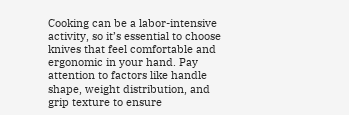Cooking can be a labor-intensive activity, so it’s essential to choose knives that feel comfortable and ergonomic in your hand. Pay attention to factors like handle shape, weight distribution, and grip texture to ensure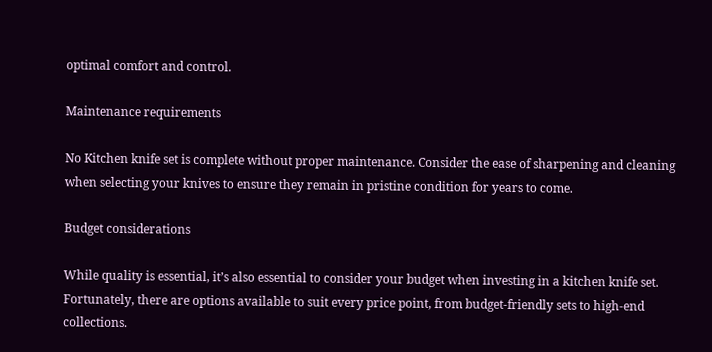optimal comfort and control.

Maintenance requirements

No Kitchen knife set is complete without proper maintenance. Consider the ease of sharpening and cleaning when selecting your knives to ensure they remain in pristine condition for years to come.

Budget considerations

While quality is essential, it’s also essential to consider your budget when investing in a kitchen knife set. Fortunately, there are options available to suit every price point, from budget-friendly sets to high-end collections.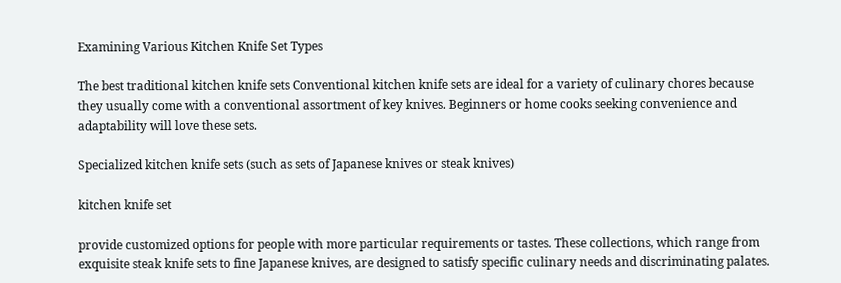Examining Various Kitchen Knife Set Types

The best traditional kitchen knife sets Conventional kitchen knife sets are ideal for a variety of culinary chores because they usually come with a conventional assortment of key knives. Beginners or home cooks seeking convenience and adaptability will love these sets.

Specialized kitchen knife sets (such as sets of Japanese knives or steak knives)

kitchen knife set

provide customized options for people with more particular requirements or tastes. These collections, which range from exquisite steak knife sets to fine Japanese knives, are designed to satisfy specific culinary needs and discriminating palates.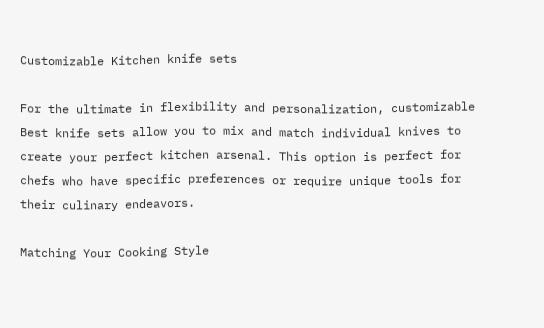Customizable Kitchen knife sets

For the ultimate in flexibility and personalization, customizable Best knife sets allow you to mix and match individual knives to create your perfect kitchen arsenal. This option is perfect for chefs who have specific preferences or require unique tools for their culinary endeavors.

Matching Your Cooking Style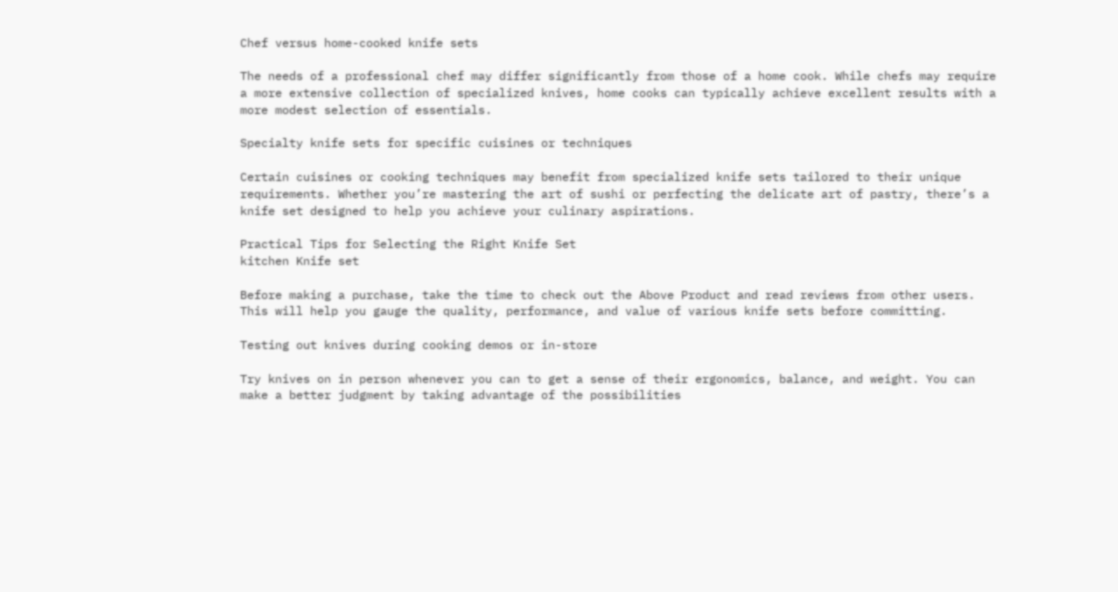Chef versus home-cooked knife sets

The needs of a professional chef may differ significantly from those of a home cook. While chefs may require a more extensive collection of specialized knives, home cooks can typically achieve excellent results with a more modest selection of essentials.

Specialty knife sets for specific cuisines or techniques

Certain cuisines or cooking techniques may benefit from specialized knife sets tailored to their unique requirements. Whether you’re mastering the art of sushi or perfecting the delicate art of pastry, there’s a knife set designed to help you achieve your culinary aspirations.

Practical Tips for Selecting the Right Knife Set
kitchen Knife set

Before making a purchase, take the time to check out the Above Product and read reviews from other users. This will help you gauge the quality, performance, and value of various knife sets before committing.

Testing out knives during cooking demos or in-store

Try knives on in person whenever you can to get a sense of their ergonomics, balance, and weight. You can make a better judgment by taking advantage of the possibilities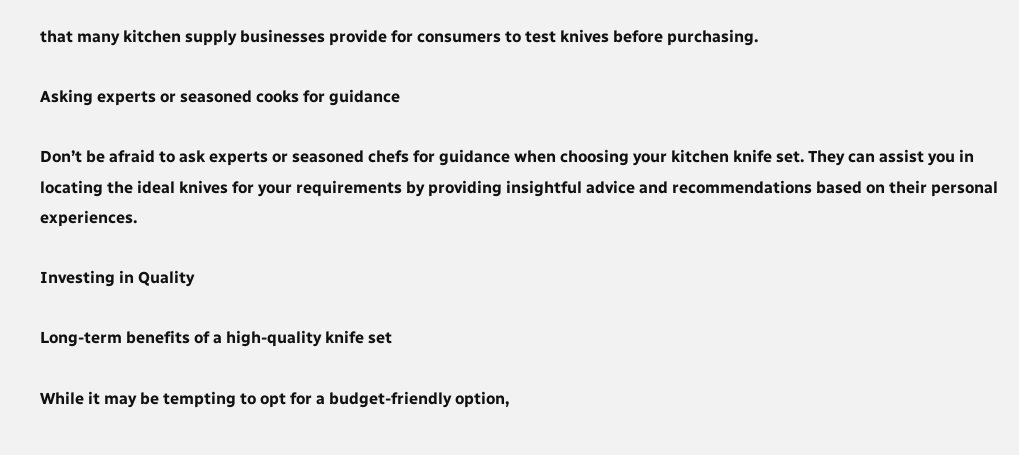that many kitchen supply businesses provide for consumers to test knives before purchasing.

Asking experts or seasoned cooks for guidance

Don’t be afraid to ask experts or seasoned chefs for guidance when choosing your kitchen knife set. They can assist you in locating the ideal knives for your requirements by providing insightful advice and recommendations based on their personal experiences.

Investing in Quality

Long-term benefits of a high-quality knife set

While it may be tempting to opt for a budget-friendly option,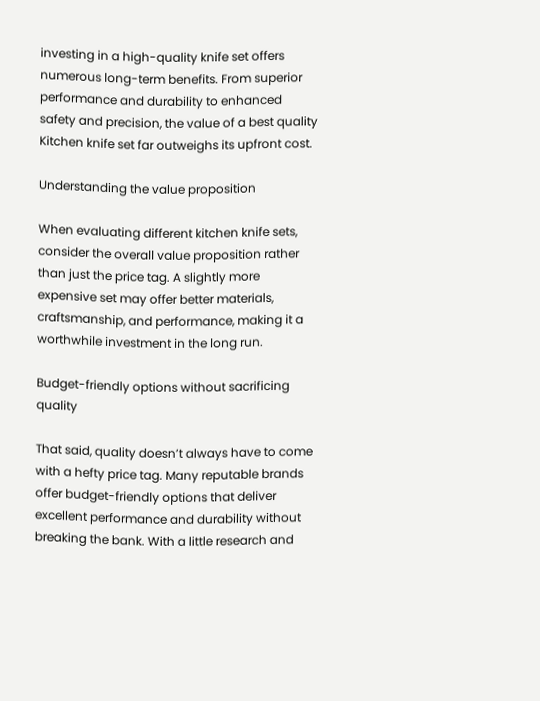investing in a high-quality knife set offers numerous long-term benefits. From superior performance and durability to enhanced safety and precision, the value of a best quality Kitchen knife set far outweighs its upfront cost.

Understanding the value proposition

When evaluating different kitchen knife sets, consider the overall value proposition rather than just the price tag. A slightly more expensive set may offer better materials, craftsmanship, and performance, making it a worthwhile investment in the long run.

Budget-friendly options without sacrificing quality

That said, quality doesn’t always have to come with a hefty price tag. Many reputable brands offer budget-friendly options that deliver excellent performance and durability without breaking the bank. With a little research and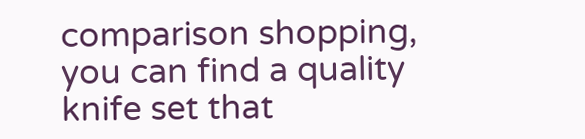comparison shopping, you can find a quality knife set that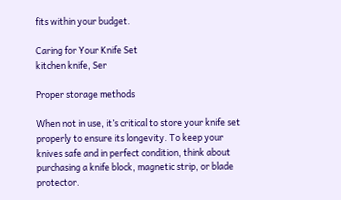fits within your budget.

Caring for Your Knife Set
kitchen knife, Ser

Proper storage methods

When not in use, it’s critical to store your knife set properly to ensure its longevity. To keep your knives safe and in perfect condition, think about purchasing a knife block, magnetic strip, or blade protector.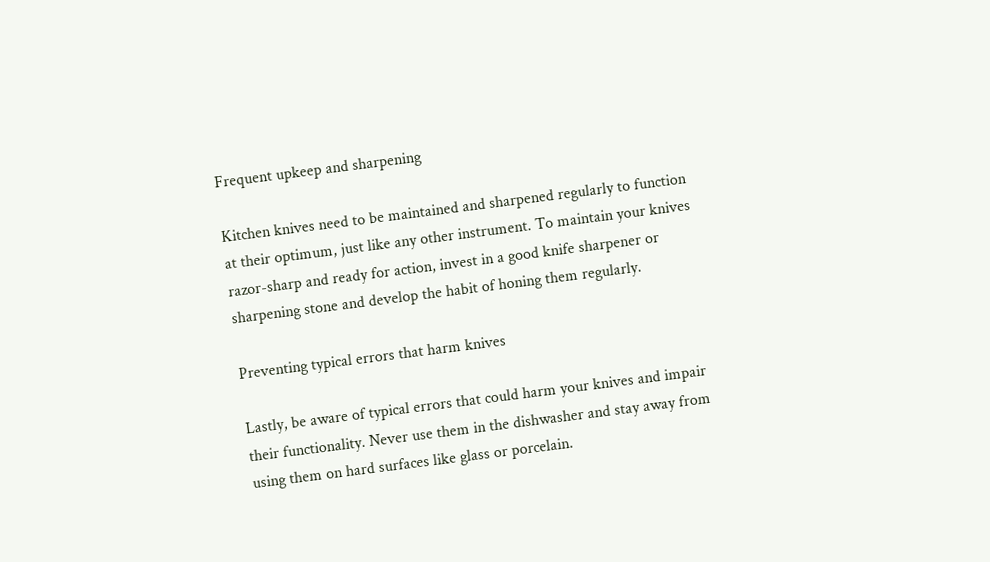Frequent upkeep and sharpening

Kitchen knives need to be maintained and sharpened regularly to function at their optimum, just like any other instrument. To maintain your knives razor-sharp and ready for action, invest in a good knife sharpener or sharpening stone and develop the habit of honing them regularly.

Preventing typical errors that harm knives

Lastly, be aware of typical errors that could harm your knives and impair their functionality. Never use them in the dishwasher and stay away from using them on hard surfaces like glass or porcelain.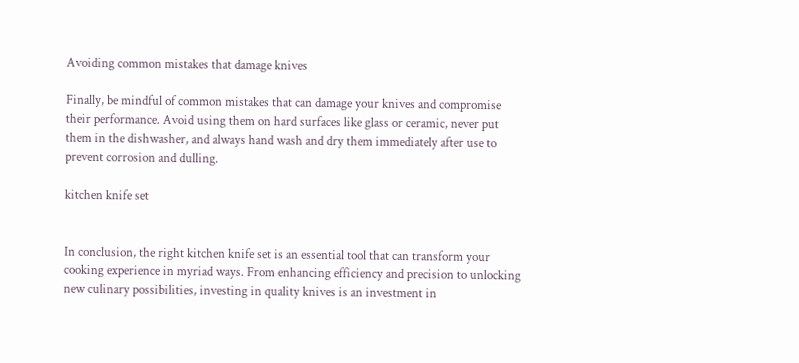Avoiding common mistakes that damage knives

Finally, be mindful of common mistakes that can damage your knives and compromise their performance. Avoid using them on hard surfaces like glass or ceramic, never put them in the dishwasher, and always hand wash and dry them immediately after use to prevent corrosion and dulling.

kitchen knife set


In conclusion, the right kitchen knife set is an essential tool that can transform your cooking experience in myriad ways. From enhancing efficiency and precision to unlocking new culinary possibilities, investing in quality knives is an investment in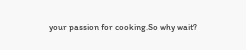your passion for cooking.So why wait?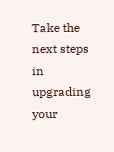Take the next steps in upgrading your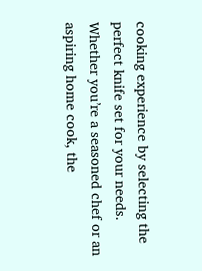cooking experience by selecting the perfect knife set for your needs. Whether you’re a seasoned chef or an aspiring home cook, the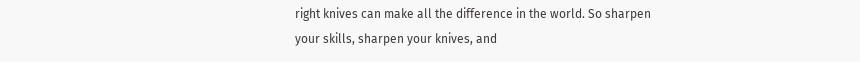right knives can make all the difference in the world. So sharpen your skills, sharpen your knives, and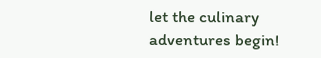let the culinary adventures begin!